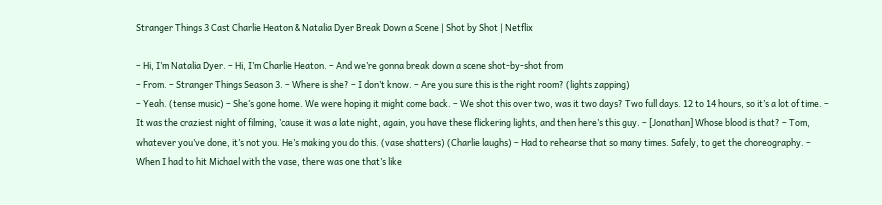Stranger Things 3 Cast Charlie Heaton & Natalia Dyer Break Down a Scene | Shot by Shot | Netflix

– Hi, I’m Natalia Dyer. – Hi, I’m Charlie Heaton. – And we’re gonna break down a scene shot-by-shot from
– From. – Stranger Things Season 3. – Where is she? – I don’t know. – Are you sure this is the right room? (lights zapping)
– Yeah. (tense music) – She’s gone home. We were hoping it might come back. – We shot this over two, was it two days? Two full days. 12 to 14 hours, so it’s a lot of time. – It was the craziest night of filming, ’cause it was a late night, again, you have these flickering lights, and then here’s this guy. – [Jonathan] Whose blood is that? – Tom, whatever you’ve done, it’s not you. He’s making you do this. (vase shatters) (Charlie laughs) – Had to rehearse that so many times. Safely, to get the choreography. – When I had to hit Michael with the vase, there was one that’s like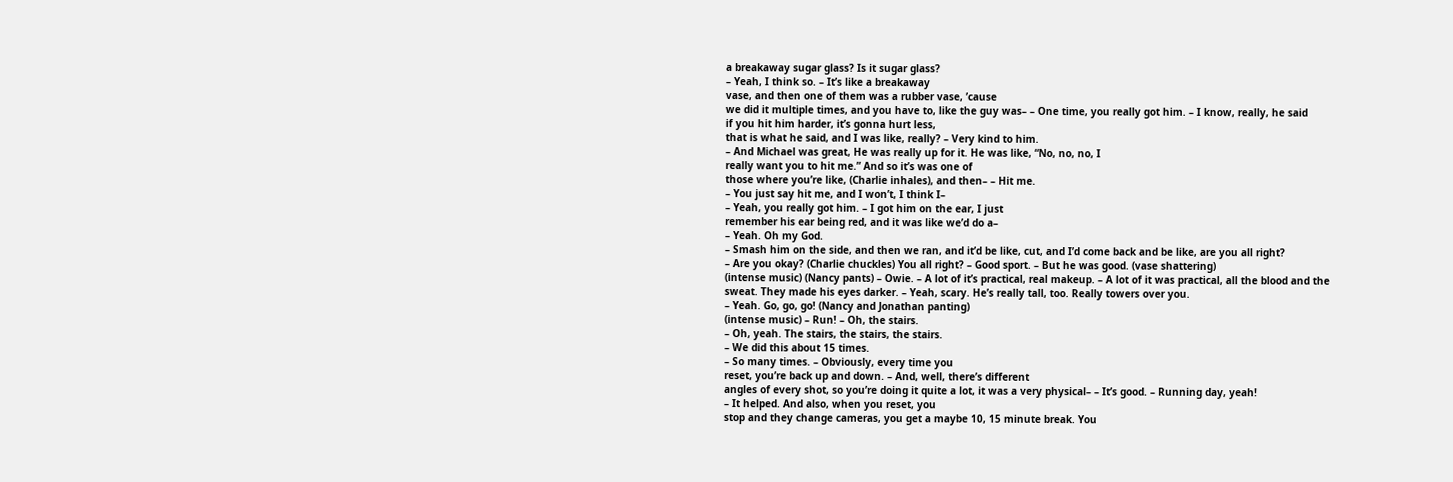a breakaway sugar glass? Is it sugar glass?
– Yeah, I think so. – It’s like a breakaway
vase, and then one of them was a rubber vase, ’cause
we did it multiple times, and you have to, like the guy was– – One time, you really got him. – I know, really, he said
if you hit him harder, it’s gonna hurt less,
that is what he said, and I was like, really? – Very kind to him.
– And Michael was great, He was really up for it. He was like, “No, no, no, I
really want you to hit me.” And so it’s was one of
those where you’re like, (Charlie inhales), and then– – Hit me.
– You just say hit me, and I won’t, I think I–
– Yeah, you really got him. – I got him on the ear, I just
remember his ear being red, and it was like we’d do a–
– Yeah. Oh my God.
– Smash him on the side, and then we ran, and it’d be like, cut, and I’d come back and be like, are you all right?
– Are you okay? (Charlie chuckles) You all right? – Good sport. – But he was good. (vase shattering)
(intense music) (Nancy pants) – Owie. – A lot of it’s practical, real makeup. – A lot of it was practical, all the blood and the sweat. They made his eyes darker. – Yeah, scary. He’s really tall, too. Really towers over you.
– Yeah. Go, go, go! (Nancy and Jonathan panting)
(intense music) – Run! – Oh, the stairs.
– Oh, yeah. The stairs, the stairs, the stairs.
– We did this about 15 times.
– So many times. – Obviously, every time you
reset, you’re back up and down. – And, well, there’s different
angles of every shot, so you’re doing it quite a lot, it was a very physical– – It’s good. – Running day, yeah!
– It helped. And also, when you reset, you
stop and they change cameras, you get a maybe 10, 15 minute break. You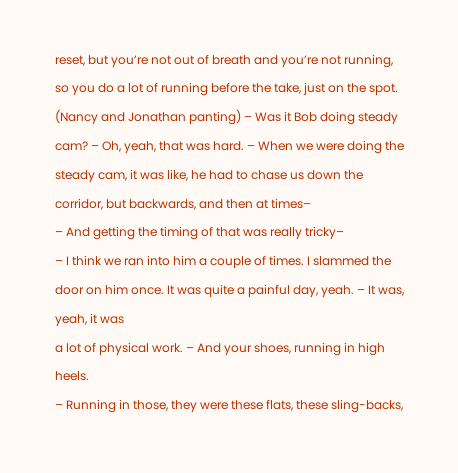reset, but you’re not out of breath and you’re not running,
so you do a lot of running before the take, just on the spot. (Nancy and Jonathan panting) – Was it Bob doing steady cam? – Oh, yeah, that was hard. – When we were doing the
steady cam, it was like, he had to chase us down the
corridor, but backwards, and then at times–
– And getting the timing of that was really tricky–
– I think we ran into him a couple of times. I slammed the door on him once. It was quite a painful day, yeah. – It was, yeah, it was
a lot of physical work. – And your shoes, running in high heels.
– Running in those, they were these flats, these sling-backs,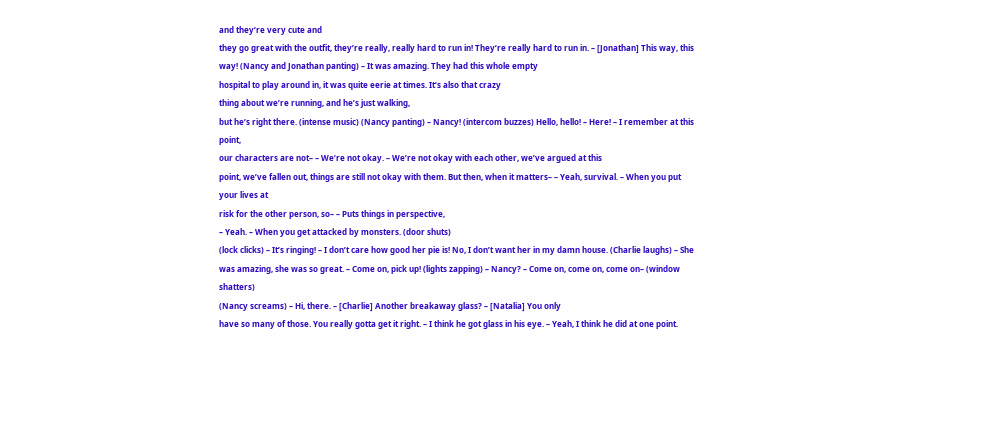and they’re very cute and
they go great with the outfit, they’re really, really hard to run in! They’re really hard to run in. – [Jonathan] This way, this way! (Nancy and Jonathan panting) – It was amazing. They had this whole empty
hospital to play around in, it was quite eerie at times. It’s also that crazy
thing about we’re running, and he’s just walking,
but he’s right there. (intense music) (Nancy panting) – Nancy! (intercom buzzes) Hello, hello! – Here! – I remember at this point,
our characters are not– – We’re not okay. – We’re not okay with each other, we’ve argued at this
point, we’ve fallen out, things are still not okay with them. But then, when it matters– – Yeah, survival. – When you put your lives at
risk for the other person, so– – Puts things in perspective,
– Yeah. – When you get attacked by monsters. (door shuts)
(lock clicks) – It’s ringing! – I don’t care how good her pie is! No, I don’t want her in my damn house. (Charlie laughs) – She was amazing, she was so great. – Come on, pick up! (lights zapping) – Nancy? – Come on, come on, come on– (window shatters)
(Nancy screams) – Hi, there. – [Charlie] Another breakaway glass? – [Natalia] You only
have so many of those. You really gotta get it right. – I think he got glass in his eye. – Yeah, I think he did at one point.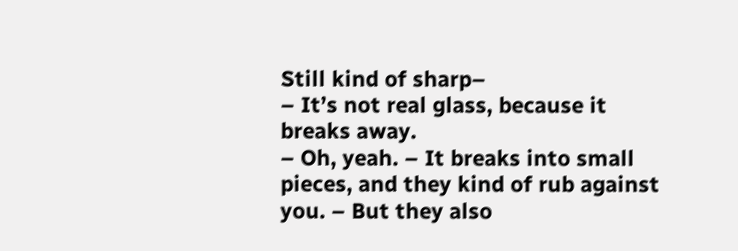Still kind of sharp–
– It’s not real glass, because it breaks away.
– Oh, yeah. – It breaks into small pieces, and they kind of rub against you. – But they also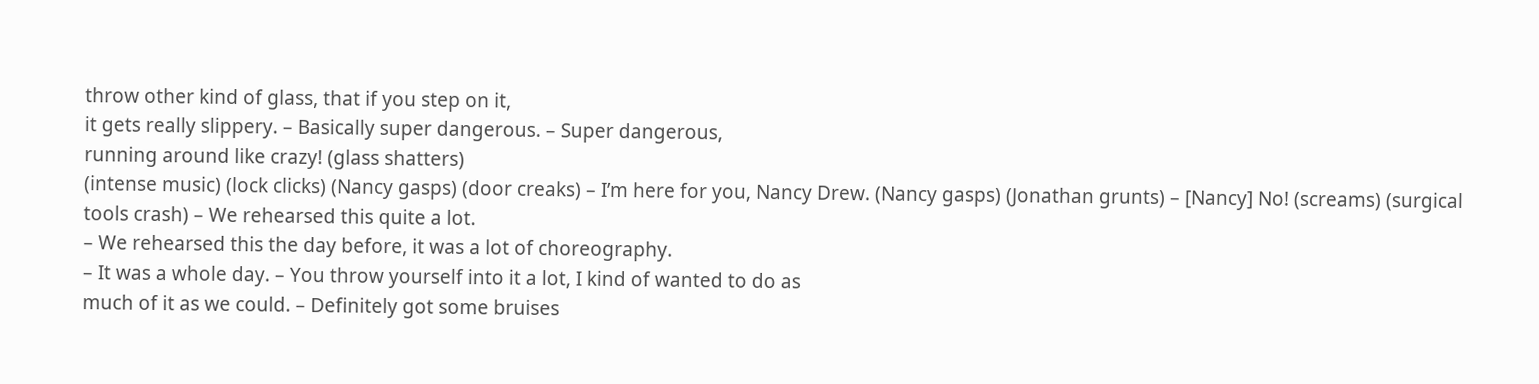throw other kind of glass, that if you step on it,
it gets really slippery. – Basically super dangerous. – Super dangerous,
running around like crazy! (glass shatters)
(intense music) (lock clicks) (Nancy gasps) (door creaks) – I’m here for you, Nancy Drew. (Nancy gasps) (Jonathan grunts) – [Nancy] No! (screams) (surgical tools crash) – We rehearsed this quite a lot.
– We rehearsed this the day before, it was a lot of choreography.
– It was a whole day. – You throw yourself into it a lot, I kind of wanted to do as
much of it as we could. – Definitely got some bruises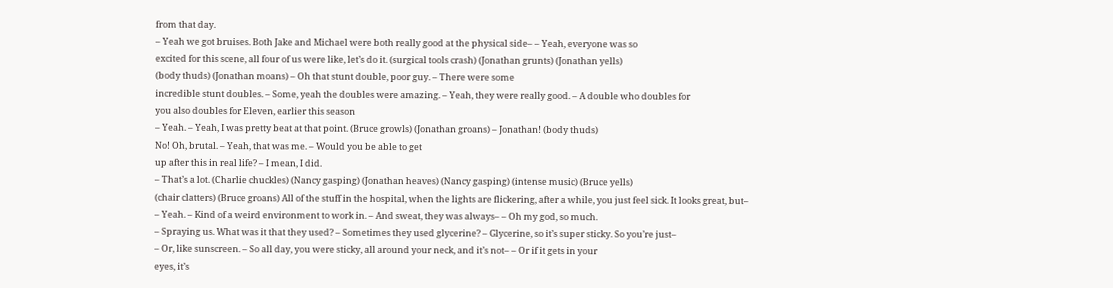from that day.
– Yeah we got bruises. Both Jake and Michael were both really good at the physical side– – Yeah, everyone was so
excited for this scene, all four of us were like, let’s do it. (surgical tools crash) (Jonathan grunts) (Jonathan yells)
(body thuds) (Jonathan moans) – Oh that stunt double, poor guy. – There were some
incredible stunt doubles. – Some, yeah the doubles were amazing. – Yeah, they were really good. – A double who doubles for
you also doubles for Eleven, earlier this season
– Yeah. – Yeah, I was pretty beat at that point. (Bruce growls) (Jonathan groans) – Jonathan! (body thuds)
No! Oh, brutal. – Yeah, that was me. – Would you be able to get
up after this in real life? – I mean, I did.
– That’s a lot. (Charlie chuckles) (Nancy gasping) (Jonathan heaves) (Nancy gasping) (intense music) (Bruce yells)
(chair clatters) (Bruce groans) All of the stuff in the hospital, when the lights are flickering, after a while, you just feel sick. It looks great, but–
– Yeah. – Kind of a weird environment to work in. – And sweat, they was always– – Oh my god, so much.
– Spraying us. What was it that they used? – Sometimes they used glycerine? – Glycerine, so it’s super sticky. So you’re just–
– Or, like sunscreen. – So all day, you were sticky, all around your neck, and it’s not– – Or if it gets in your
eyes, it’s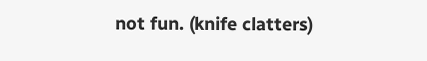not fun. (knife clatters)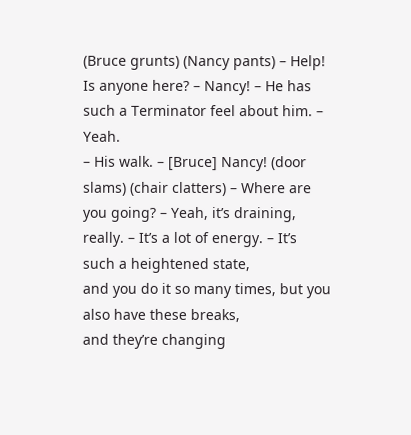(Bruce grunts) (Nancy pants) – Help! Is anyone here? – Nancy! – He has such a Terminator feel about him. – Yeah.
– His walk. – [Bruce] Nancy! (door slams) (chair clatters) – Where are you going? – Yeah, it’s draining, really. – It’s a lot of energy. – It’s such a heightened state,
and you do it so many times, but you also have these breaks,
and they’re changing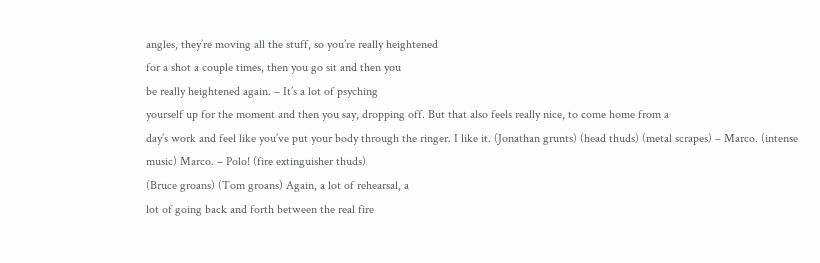angles, they’re moving all the stuff, so you’re really heightened
for a shot a couple times, then you go sit and then you
be really heightened again. – It’s a lot of psyching
yourself up for the moment and then you say, dropping off. But that also feels really nice, to come home from a
day’s work and feel like you’ve put your body through the ringer. I like it. (Jonathan grunts) (head thuds) (metal scrapes) – Marco. (intense music) Marco. – Polo! (fire extinguisher thuds)
(Bruce groans) (Tom groans) Again, a lot of rehearsal, a
lot of going back and forth between the real fire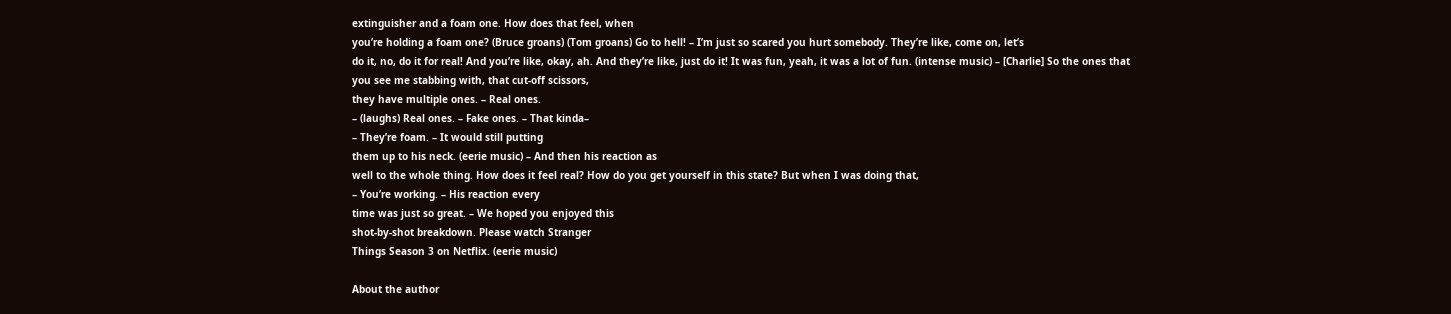extinguisher and a foam one. How does that feel, when
you’re holding a foam one? (Bruce groans) (Tom groans) Go to hell! – I’m just so scared you hurt somebody. They’re like, come on, let’s
do it, no, do it for real! And you’re like, okay, ah. And they’re like, just do it! It was fun, yeah, it was a lot of fun. (intense music) – [Charlie] So the ones that
you see me stabbing with, that cut-off scissors,
they have multiple ones. – Real ones.
– (laughs) Real ones. – Fake ones. – That kinda–
– They’re foam. – It would still putting
them up to his neck. (eerie music) – And then his reaction as
well to the whole thing. How does it feel real? How do you get yourself in this state? But when I was doing that,
– You’re working. – His reaction every
time was just so great. – We hoped you enjoyed this
shot-by-shot breakdown. Please watch Stranger
Things Season 3 on Netflix. (eerie music)

About the author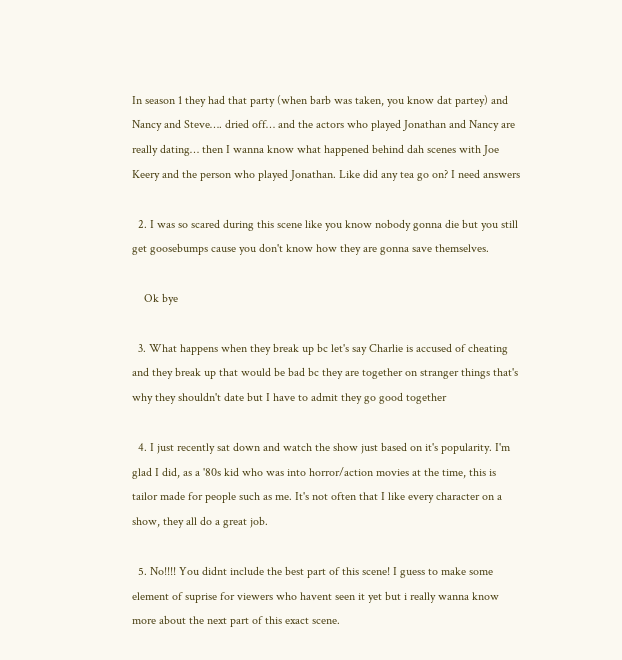In season 1 they had that party (when barb was taken, you know dat partey) and Nancy and Steve…. dried off… and the actors who played Jonathan and Nancy are really dating… then I wanna know what happened behind dah scenes with Joe Keery and the person who played Jonathan. Like did any tea go on? I need answers

  2. I was so scared during this scene like you know nobody gonna die but you still get goosebumps cause you don't know how they are gonna save themselves.

    Ok bye

  3. What happens when they break up bc let's say Charlie is accused of cheating and they break up that would be bad bc they are together on stranger things that's why they shouldn't date but I have to admit they go good together

  4. I just recently sat down and watch the show just based on it's popularity. I'm glad I did, as a '80s kid who was into horror/action movies at the time, this is tailor made for people such as me. It's not often that I like every character on a show, they all do a great job.

  5. No!!!! You didnt include the best part of this scene! I guess to make some element of suprise for viewers who havent seen it yet but i really wanna know more about the next part of this exact scene.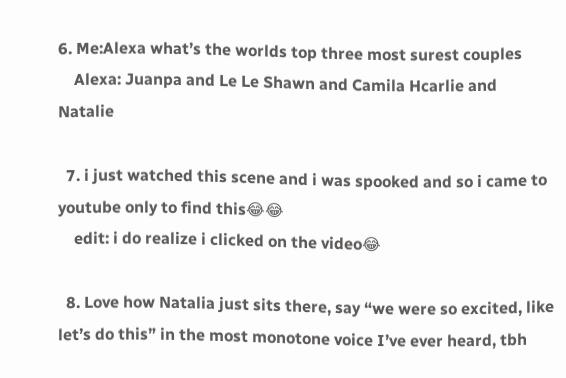6. Me:Alexa what’s the worlds top three most surest couples
    Alexa: Juanpa and Le Le Shawn and Camila Hcarlie and Natalie

  7. i just watched this scene and i was spooked and so i came to youtube only to find this😂😂
    edit: i do realize i clicked on the video😂

  8. Love how Natalia just sits there, say “we were so excited, like let’s do this” in the most monotone voice I’ve ever heard, tbh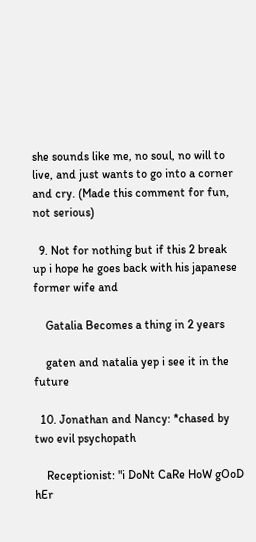she sounds like me, no soul, no will to live, and just wants to go into a corner and cry. (Made this comment for fun, not serious)

  9. Not for nothing but if this 2 break up i hope he goes back with his japanese former wife and

    Gatalia Becomes a thing in 2 years

    gaten and natalia yep i see it in the future

  10. Jonathan and Nancy: *chased by two evil psychopath

    Receptionist: "i DoNt CaRe HoW gOoD hEr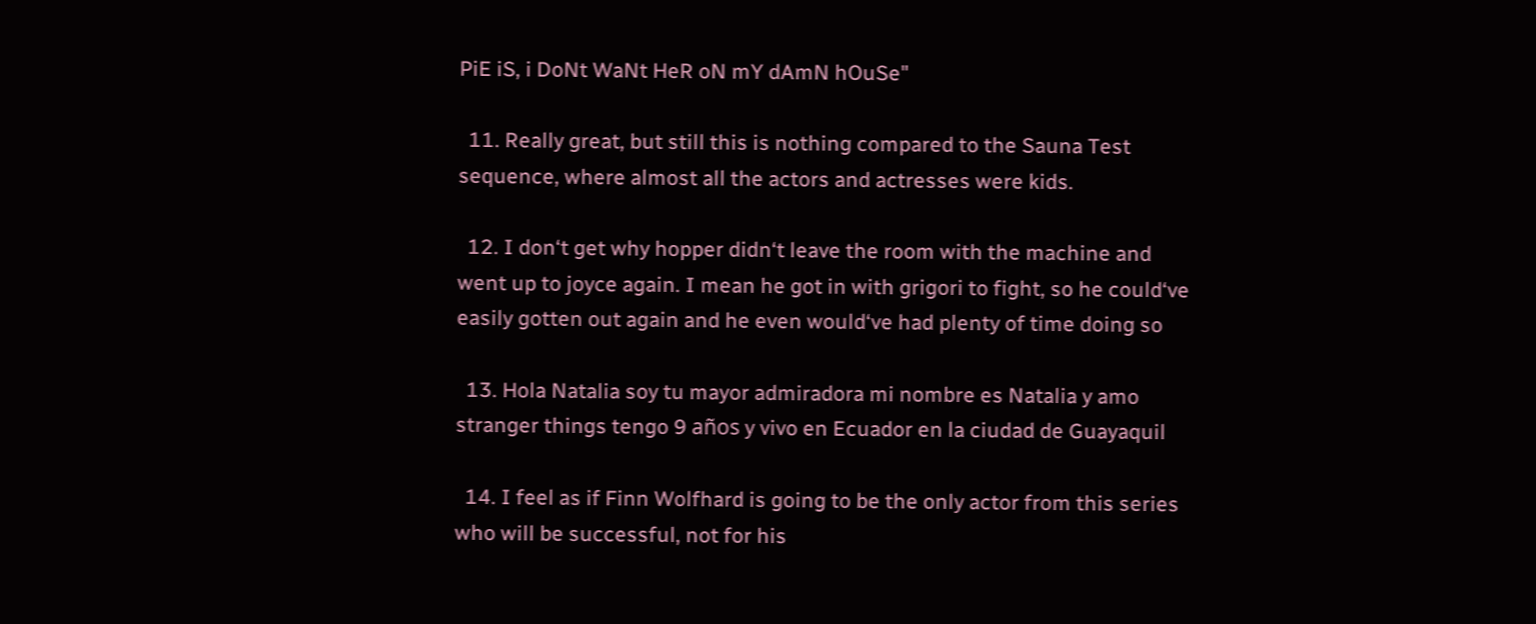PiE iS, i DoNt WaNt HeR oN mY dAmN hOuSe"

  11. Really great, but still this is nothing compared to the Sauna Test sequence, where almost all the actors and actresses were kids.

  12. I don‘t get why hopper didn‘t leave the room with the machine and went up to joyce again. I mean he got in with grigori to fight, so he could‘ve easily gotten out again and he even would‘ve had plenty of time doing so

  13. Hola Natalia soy tu mayor admiradora mi nombre es Natalia y amo stranger things tengo 9 años y vivo en Ecuador en la ciudad de Guayaquil

  14. I feel as if Finn Wolfhard is going to be the only actor from this series who will be successful, not for his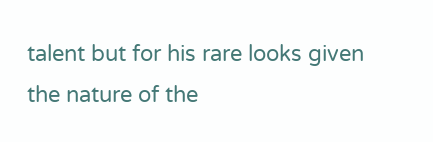talent but for his rare looks given the nature of the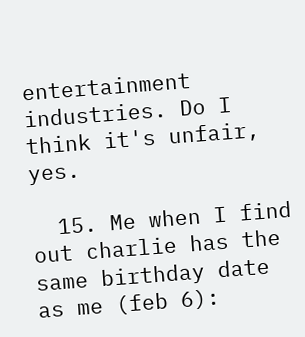entertainment industries. Do I think it's unfair, yes.

  15. Me when I find out charlie has the same birthday date as me (feb 6):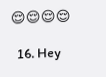😌😌😌😌

  16. Hey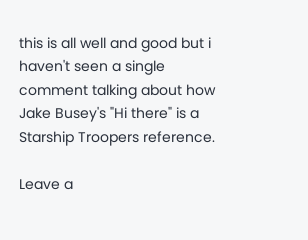this is all well and good but i haven't seen a single comment talking about how Jake Busey's "Hi there" is a Starship Troopers reference.

Leave a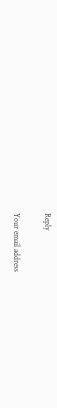Reply

Your email address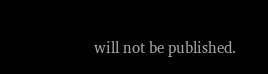will not be published.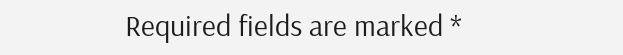Required fields are marked *